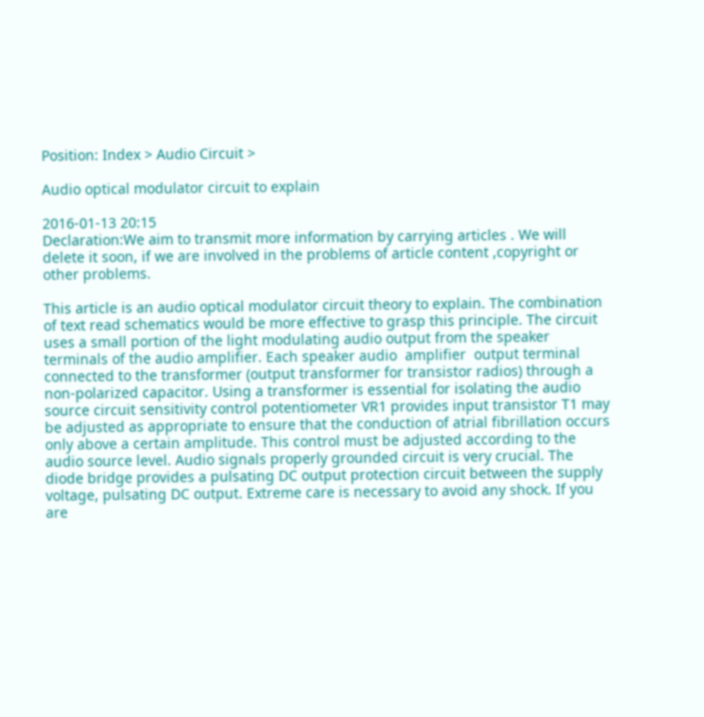Position: Index > Audio Circuit >

Audio optical modulator circuit to explain

2016-01-13 20:15
Declaration:We aim to transmit more information by carrying articles . We will delete it soon, if we are involved in the problems of article content ,copyright or other problems.

This article is an audio optical modulator circuit theory to explain. The combination of text read schematics would be more effective to grasp this principle. The circuit uses a small portion of the light modulating audio output from the speaker terminals of the audio amplifier. Each speaker audio  amplifier  output terminal connected to the transformer (output transformer for transistor radios) through a non-polarized capacitor. Using a transformer is essential for isolating the audio source circuit sensitivity control potentiometer VR1 provides input transistor T1 may be adjusted as appropriate to ensure that the conduction of atrial fibrillation occurs only above a certain amplitude. This control must be adjusted according to the audio source level. Audio signals properly grounded circuit is very crucial. The diode bridge provides a pulsating DC output protection circuit between the supply voltage, pulsating DC output. Extreme care is necessary to avoid any shock. If you are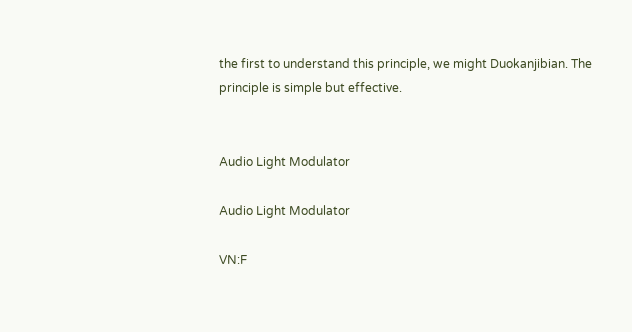the first to understand this principle, we might Duokanjibian. The principle is simple but effective.


Audio Light Modulator

Audio Light Modulator

VN:F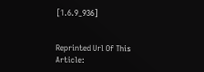[1.6.9_936]


Reprinted Url Of This Article: